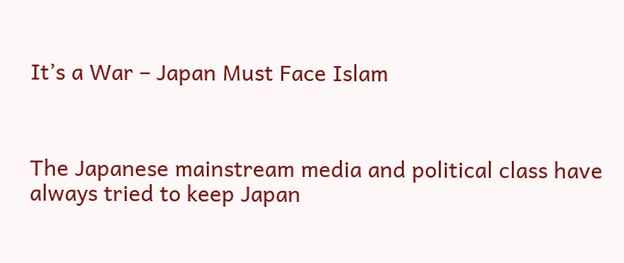It’s a War – Japan Must Face Islam



The Japanese mainstream media and political class have always tried to keep Japan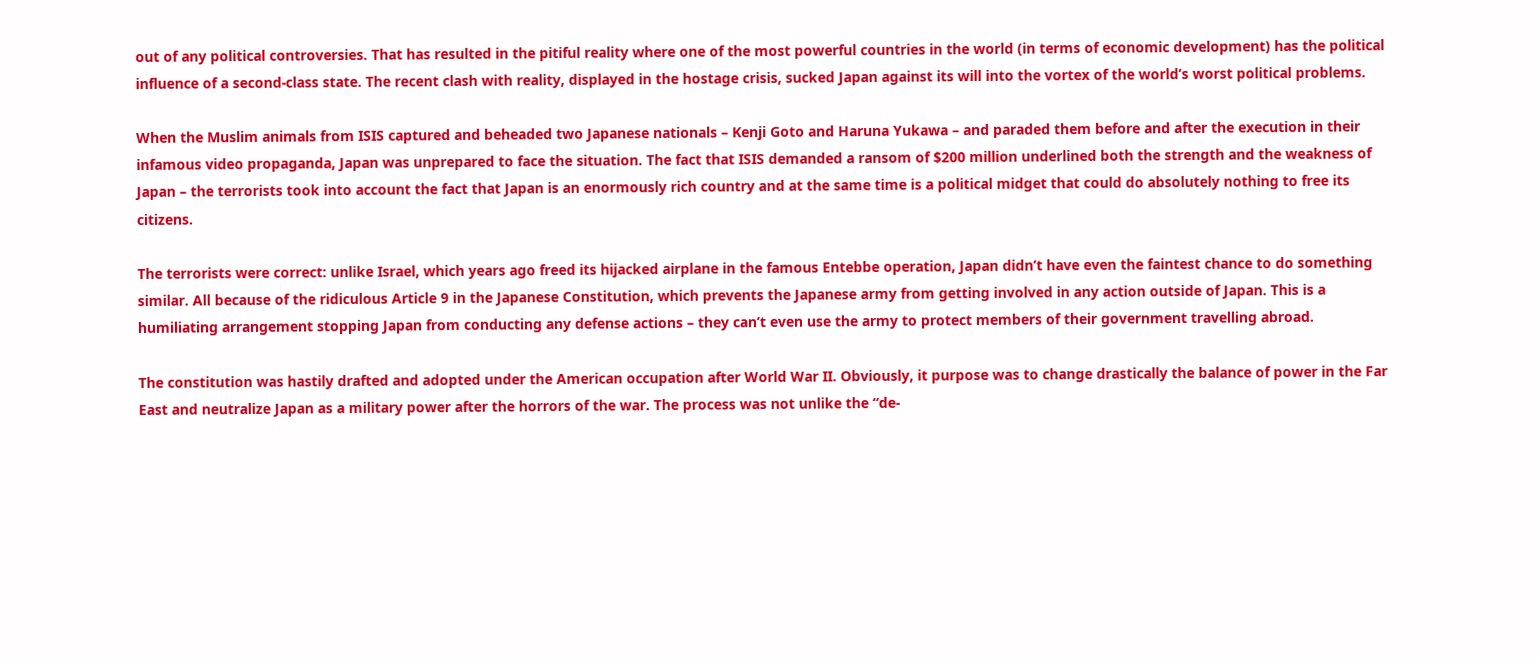out of any political controversies. That has resulted in the pitiful reality where one of the most powerful countries in the world (in terms of economic development) has the political influence of a second-class state. The recent clash with reality, displayed in the hostage crisis, sucked Japan against its will into the vortex of the world’s worst political problems.

When the Muslim animals from ISIS captured and beheaded two Japanese nationals – Kenji Goto and Haruna Yukawa – and paraded them before and after the execution in their infamous video propaganda, Japan was unprepared to face the situation. The fact that ISIS demanded a ransom of $200 million underlined both the strength and the weakness of Japan – the terrorists took into account the fact that Japan is an enormously rich country and at the same time is a political midget that could do absolutely nothing to free its citizens.

The terrorists were correct: unlike Israel, which years ago freed its hijacked airplane in the famous Entebbe operation, Japan didn’t have even the faintest chance to do something similar. All because of the ridiculous Article 9 in the Japanese Constitution, which prevents the Japanese army from getting involved in any action outside of Japan. This is a humiliating arrangement stopping Japan from conducting any defense actions – they can’t even use the army to protect members of their government travelling abroad.

The constitution was hastily drafted and adopted under the American occupation after World War II. Obviously, it purpose was to change drastically the balance of power in the Far East and neutralize Japan as a military power after the horrors of the war. The process was not unlike the “de-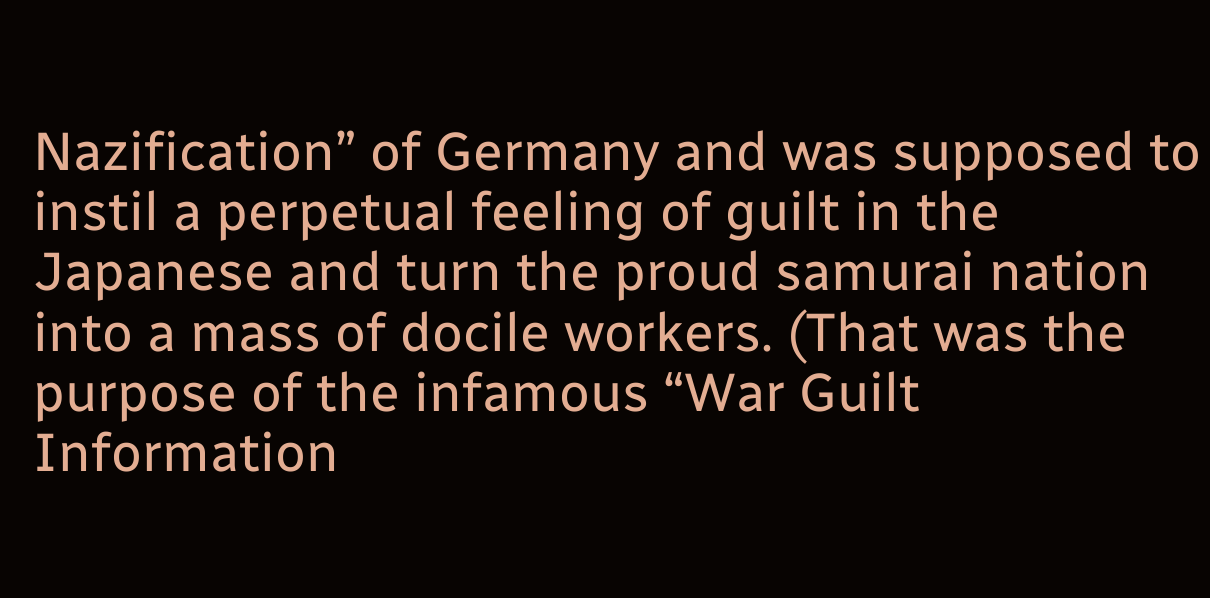Nazification” of Germany and was supposed to instil a perpetual feeling of guilt in the Japanese and turn the proud samurai nation into a mass of docile workers. (That was the purpose of the infamous “War Guilt Information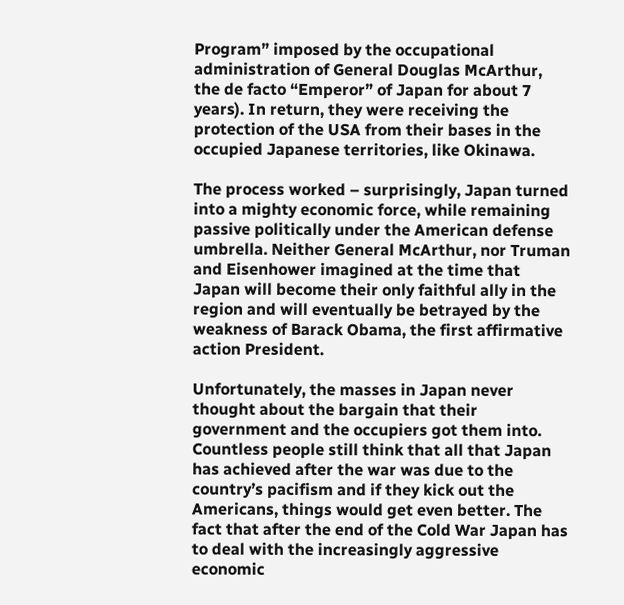Program” imposed by the occupational administration of General Douglas McArthur, the de facto “Emperor” of Japan for about 7 years). In return, they were receiving the protection of the USA from their bases in the occupied Japanese territories, like Okinawa.

The process worked – surprisingly, Japan turned into a mighty economic force, while remaining passive politically under the American defense umbrella. Neither General McArthur, nor Truman and Eisenhower imagined at the time that Japan will become their only faithful ally in the region and will eventually be betrayed by the weakness of Barack Obama, the first affirmative action President.

Unfortunately, the masses in Japan never thought about the bargain that their government and the occupiers got them into. Countless people still think that all that Japan has achieved after the war was due to the country’s pacifism and if they kick out the Americans, things would get even better. The fact that after the end of the Cold War Japan has to deal with the increasingly aggressive economic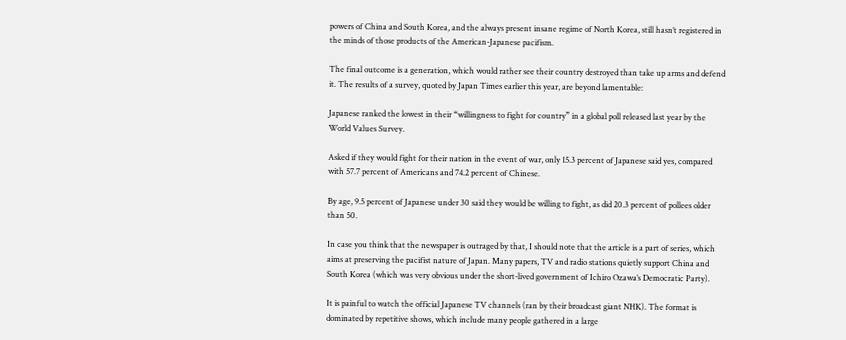powers of China and South Korea, and the always present insane regime of North Korea, still hasn’t registered in the minds of those products of the American-Japanese pacifism.

The final outcome is a generation, which would rather see their country destroyed than take up arms and defend it. The results of a survey, quoted by Japan Times earlier this year, are beyond lamentable:

Japanese ranked the lowest in their “willingness to fight for country” in a global poll released last year by the World Values Survey.

Asked if they would fight for their nation in the event of war, only 15.3 percent of Japanese said yes, compared with 57.7 percent of Americans and 74.2 percent of Chinese.

By age, 9.5 percent of Japanese under 30 said they would be willing to fight, as did 20.3 percent of pollees older than 50.

In case you think that the newspaper is outraged by that, I should note that the article is a part of series, which aims at preserving the pacifist nature of Japan. Many papers, TV and radio stations quietly support China and South Korea (which was very obvious under the short-lived government of Ichiro Ozawa’s Democratic Party).

It is painful to watch the official Japanese TV channels (ran by their broadcast giant NHK). The format is dominated by repetitive shows, which include many people gathered in a large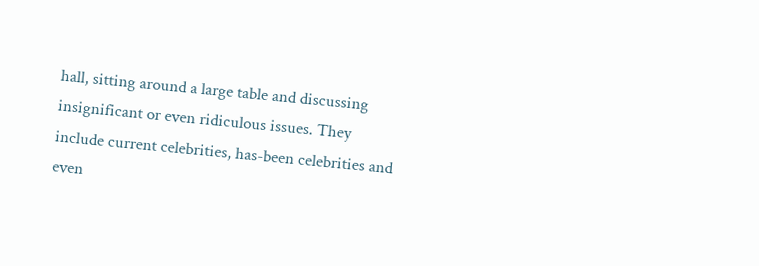hall, sitting around a large table and discussing insignificant or even ridiculous issues. They include current celebrities, has-been celebrities and even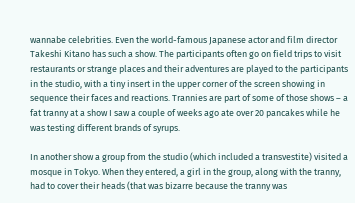wannabe celebrities. Even the world-famous Japanese actor and film director Takeshi Kitano has such a show. The participants often go on field trips to visit restaurants or strange places and their adventures are played to the participants in the studio, with a tiny insert in the upper corner of the screen showing in sequence their faces and reactions. Trannies are part of some of those shows – a fat tranny at a show I saw a couple of weeks ago ate over 20 pancakes while he was testing different brands of syrups.

In another show a group from the studio (which included a transvestite) visited a mosque in Tokyo. When they entered, a girl in the group, along with the tranny, had to cover their heads (that was bizarre because the tranny was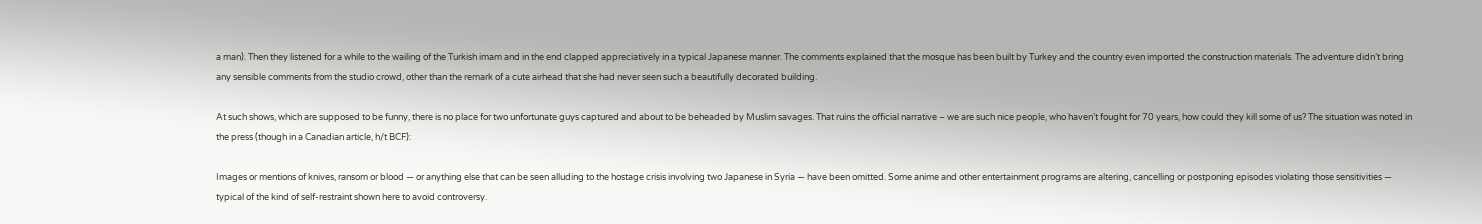a man). Then they listened for a while to the wailing of the Turkish imam and in the end clapped appreciatively in a typical Japanese manner. The comments explained that the mosque has been built by Turkey and the country even imported the construction materials. The adventure didn’t bring any sensible comments from the studio crowd, other than the remark of a cute airhead that she had never seen such a beautifully decorated building.

At such shows, which are supposed to be funny, there is no place for two unfortunate guys captured and about to be beheaded by Muslim savages. That ruins the official narrative – we are such nice people, who haven’t fought for 70 years, how could they kill some of us? The situation was noted in the press (though in a Canadian article, h/t BCF):

Images or mentions of knives, ransom or blood — or anything else that can be seen alluding to the hostage crisis involving two Japanese in Syria — have been omitted. Some anime and other entertainment programs are altering, cancelling or postponing episodes violating those sensitivities — typical of the kind of self-restraint shown here to avoid controversy.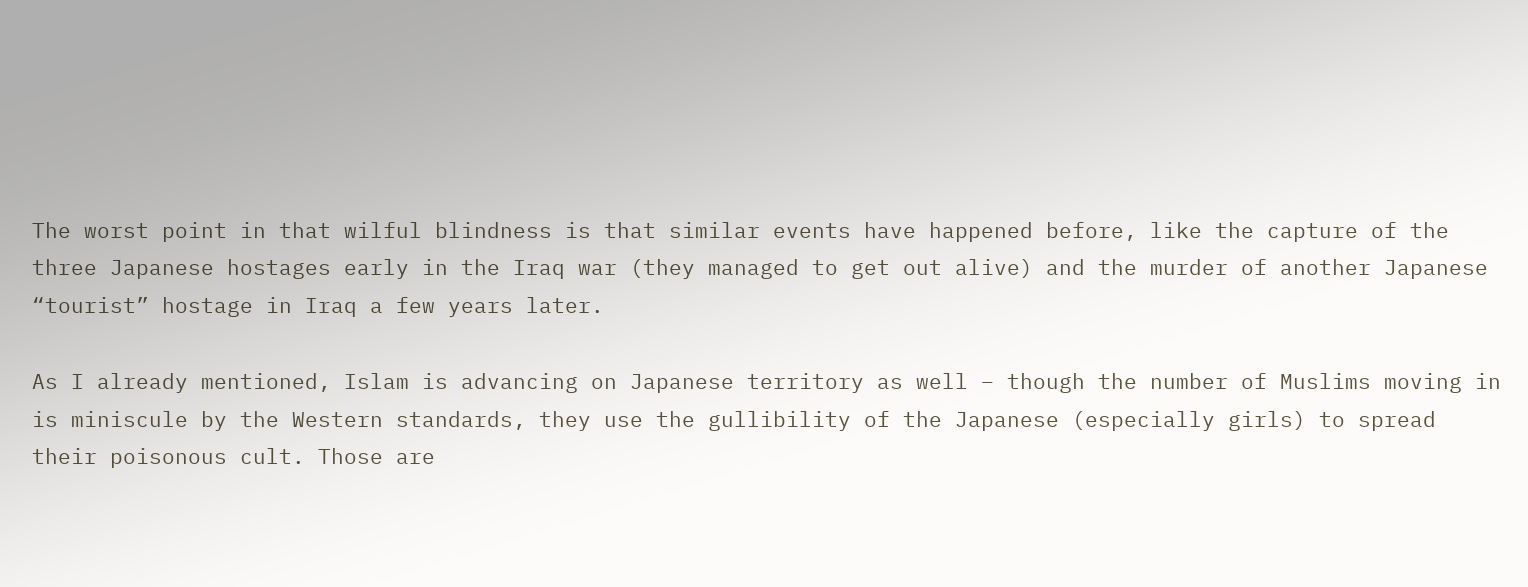The worst point in that wilful blindness is that similar events have happened before, like the capture of the three Japanese hostages early in the Iraq war (they managed to get out alive) and the murder of another Japanese “tourist” hostage in Iraq a few years later.

As I already mentioned, Islam is advancing on Japanese territory as well – though the number of Muslims moving in is miniscule by the Western standards, they use the gullibility of the Japanese (especially girls) to spread their poisonous cult. Those are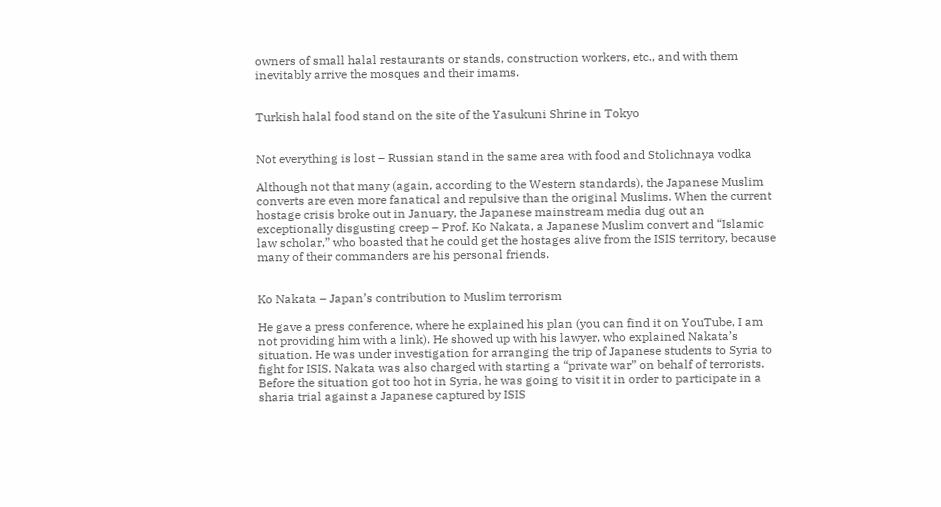owners of small halal restaurants or stands, construction workers, etc., and with them inevitably arrive the mosques and their imams.


Turkish halal food stand on the site of the Yasukuni Shrine in Tokyo


Not everything is lost – Russian stand in the same area with food and Stolichnaya vodka

Although not that many (again, according to the Western standards), the Japanese Muslim converts are even more fanatical and repulsive than the original Muslims. When the current hostage crisis broke out in January, the Japanese mainstream media dug out an exceptionally disgusting creep – Prof. Ko Nakata, a Japanese Muslim convert and “Islamic law scholar,” who boasted that he could get the hostages alive from the ISIS territory, because many of their commanders are his personal friends.


Ko Nakata – Japan’s contribution to Muslim terrorism

He gave a press conference, where he explained his plan (you can find it on YouTube, I am not providing him with a link). He showed up with his lawyer, who explained Nakata’s situation. He was under investigation for arranging the trip of Japanese students to Syria to fight for ISIS. Nakata was also charged with starting a “private war” on behalf of terrorists. Before the situation got too hot in Syria, he was going to visit it in order to participate in a sharia trial against a Japanese captured by ISIS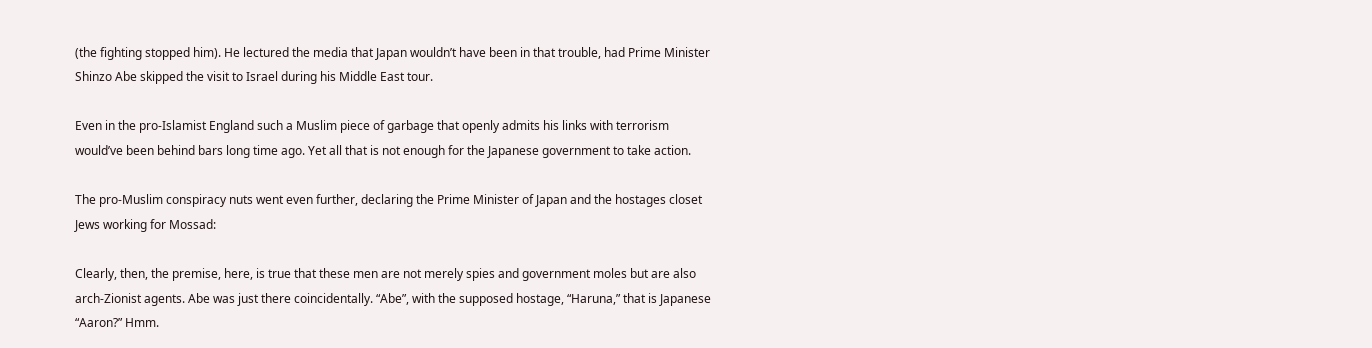(the fighting stopped him). He lectured the media that Japan wouldn’t have been in that trouble, had Prime Minister Shinzo Abe skipped the visit to Israel during his Middle East tour.

Even in the pro-Islamist England such a Muslim piece of garbage that openly admits his links with terrorism would’ve been behind bars long time ago. Yet all that is not enough for the Japanese government to take action.

The pro-Muslim conspiracy nuts went even further, declaring the Prime Minister of Japan and the hostages closet Jews working for Mossad:

Clearly, then, the premise, here, is true that these men are not merely spies and government moles but are also arch-Zionist agents. Abe was just there coincidentally. “Abe”, with the supposed hostage, “Haruna,” that is Japanese “Aaron?” Hmm.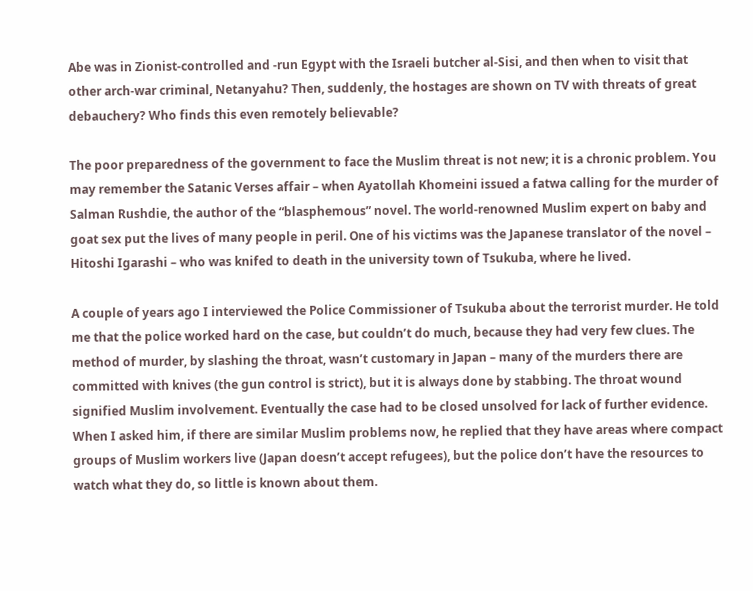Abe was in Zionist-controlled and -run Egypt with the Israeli butcher al-Sisi, and then when to visit that other arch-war criminal, Netanyahu? Then, suddenly, the hostages are shown on TV with threats of great debauchery? Who finds this even remotely believable?

The poor preparedness of the government to face the Muslim threat is not new; it is a chronic problem. You may remember the Satanic Verses affair – when Ayatollah Khomeini issued a fatwa calling for the murder of Salman Rushdie, the author of the “blasphemous” novel. The world-renowned Muslim expert on baby and goat sex put the lives of many people in peril. One of his victims was the Japanese translator of the novel – Hitoshi Igarashi – who was knifed to death in the university town of Tsukuba, where he lived.

A couple of years ago I interviewed the Police Commissioner of Tsukuba about the terrorist murder. He told me that the police worked hard on the case, but couldn’t do much, because they had very few clues. The method of murder, by slashing the throat, wasn’t customary in Japan – many of the murders there are committed with knives (the gun control is strict), but it is always done by stabbing. The throat wound signified Muslim involvement. Eventually the case had to be closed unsolved for lack of further evidence. When I asked him, if there are similar Muslim problems now, he replied that they have areas where compact groups of Muslim workers live (Japan doesn’t accept refugees), but the police don’t have the resources to watch what they do, so little is known about them.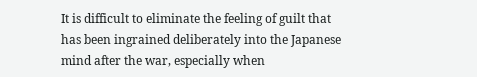It is difficult to eliminate the feeling of guilt that has been ingrained deliberately into the Japanese mind after the war, especially when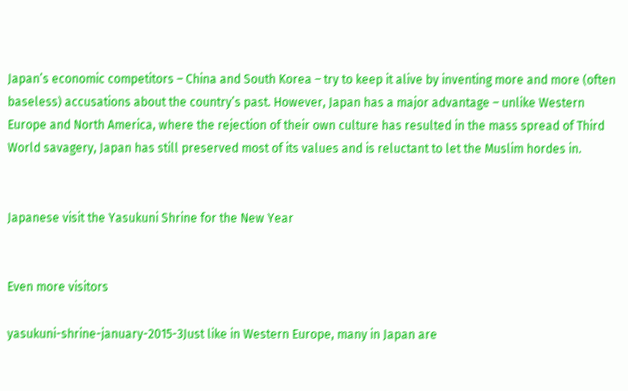Japan’s economic competitors – China and South Korea – try to keep it alive by inventing more and more (often baseless) accusations about the country’s past. However, Japan has a major advantage – unlike Western Europe and North America, where the rejection of their own culture has resulted in the mass spread of Third World savagery, Japan has still preserved most of its values and is reluctant to let the Muslim hordes in.


Japanese visit the Yasukuni Shrine for the New Year


Even more visitors

yasukuni-shrine-january-2015-3Just like in Western Europe, many in Japan are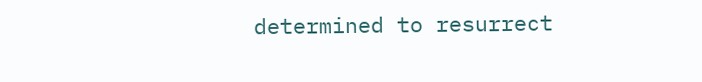determined to resurrect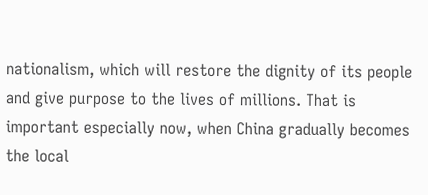nationalism, which will restore the dignity of its people and give purpose to the lives of millions. That is important especially now, when China gradually becomes the local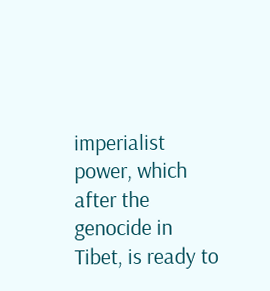imperialist power, which after the genocide in Tibet, is ready to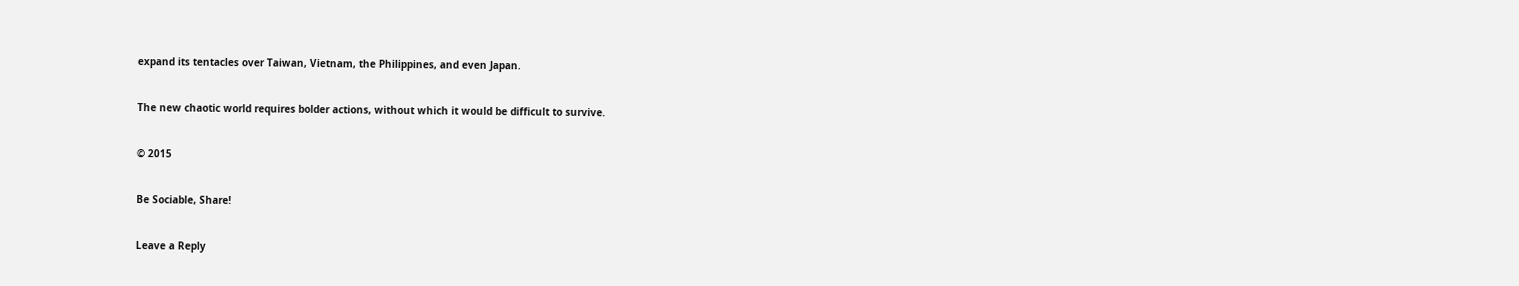expand its tentacles over Taiwan, Vietnam, the Philippines, and even Japan.

The new chaotic world requires bolder actions, without which it would be difficult to survive.

© 2015

Be Sociable, Share!

Leave a Reply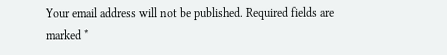Your email address will not be published. Required fields are marked *